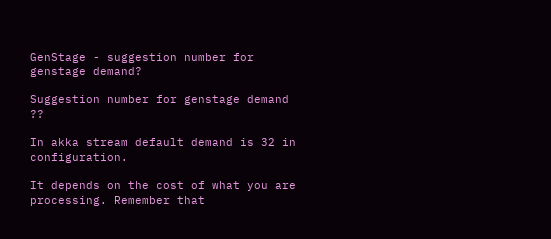GenStage - suggestion number for genstage demand?

Suggestion number for genstage demand ??

In akka stream default demand is 32 in configuration.

It depends on the cost of what you are processing. Remember that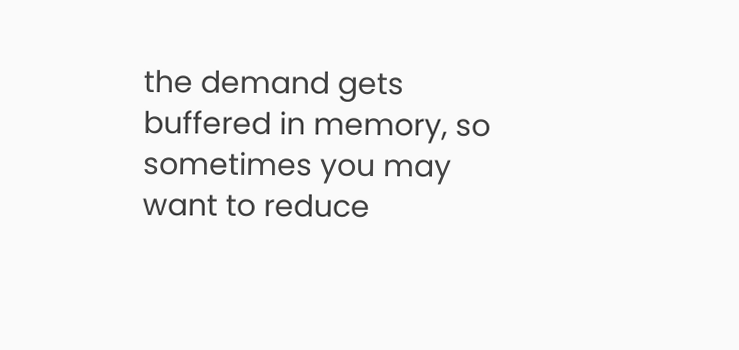the demand gets buffered in memory, so sometimes you may want to reduce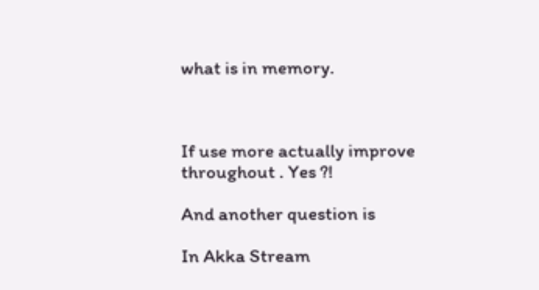what is in memory.



If use more actually improve throughout . Yes ?!

And another question is

In Akka Stream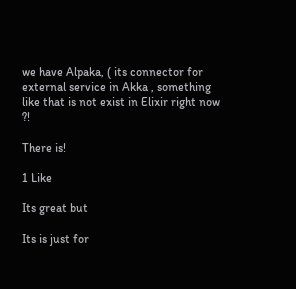we have Alpaka, ( its connector for external service in Akka , something like that is not exist in Elixir right now ?!

There is!

1 Like

Its great but

Its is just for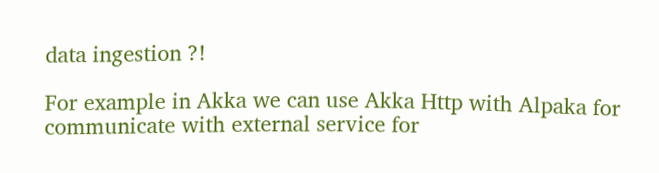data ingestion ?!

For example in Akka we can use Akka Http with Alpaka for communicate with external service for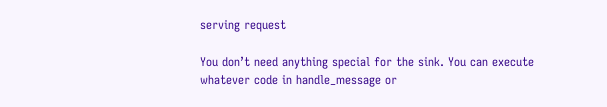serving request

You don’t need anything special for the sink. You can execute whatever code in handle_message or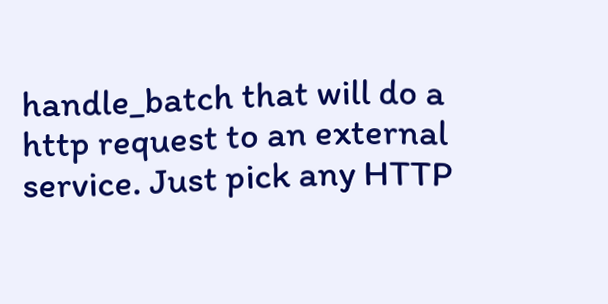handle_batch that will do a http request to an external service. Just pick any HTTP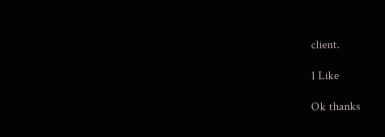client.

1 Like

Ok thanks